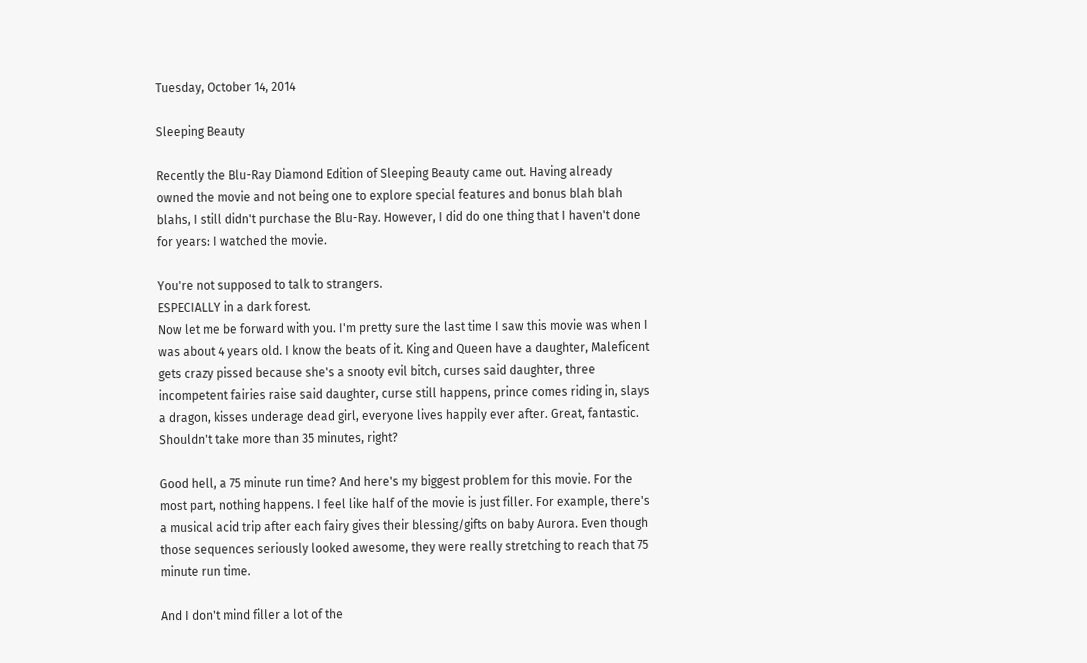Tuesday, October 14, 2014

Sleeping Beauty

Recently the Blu-Ray Diamond Edition of Sleeping Beauty came out. Having already owned the movie and not being one to explore special features and bonus blah blah blahs, I still didn't purchase the Blu-Ray. However, I did do one thing that I haven't done for years: I watched the movie.

You're not supposed to talk to strangers.
ESPECIALLY in a dark forest.
Now let me be forward with you. I'm pretty sure the last time I saw this movie was when I was about 4 years old. I know the beats of it. King and Queen have a daughter, Maleficent gets crazy pissed because she's a snooty evil bitch, curses said daughter, three incompetent fairies raise said daughter, curse still happens, prince comes riding in, slays a dragon, kisses underage dead girl, everyone lives happily ever after. Great, fantastic. Shouldn't take more than 35 minutes, right?

Good hell, a 75 minute run time? And here's my biggest problem for this movie. For the most part, nothing happens. I feel like half of the movie is just filler. For example, there's a musical acid trip after each fairy gives their blessing/gifts on baby Aurora. Even though those sequences seriously looked awesome, they were really stretching to reach that 75 minute run time.

And I don't mind filler a lot of the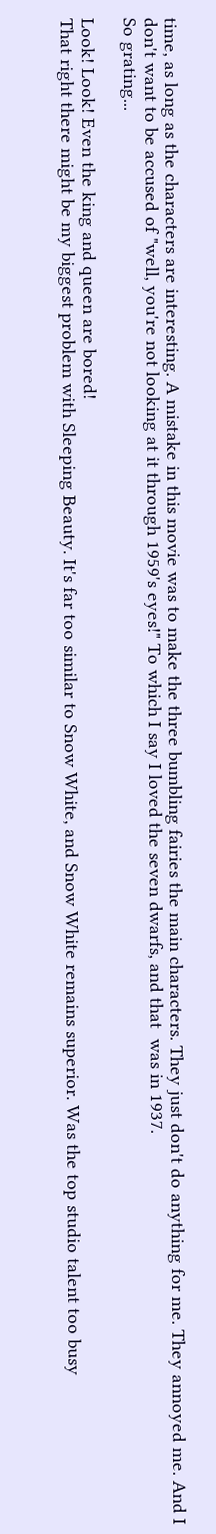time, as long as the characters are interesting. A mistake in this movie was to make the three bumbling fairies the main characters. They just don't do anything for me. They annoyed me. And I don't want to be accused of "well, you're not looking at it through 1959's eyes!" To which I say I loved the seven dwarfs, and that  was in 1937.
So grating...

Look! Look! Even the king and queen are bored!
That right there might be my biggest problem with Sleeping Beauty. It's far too similar to Snow White, and Snow White remains superior. Was the top studio talent too busy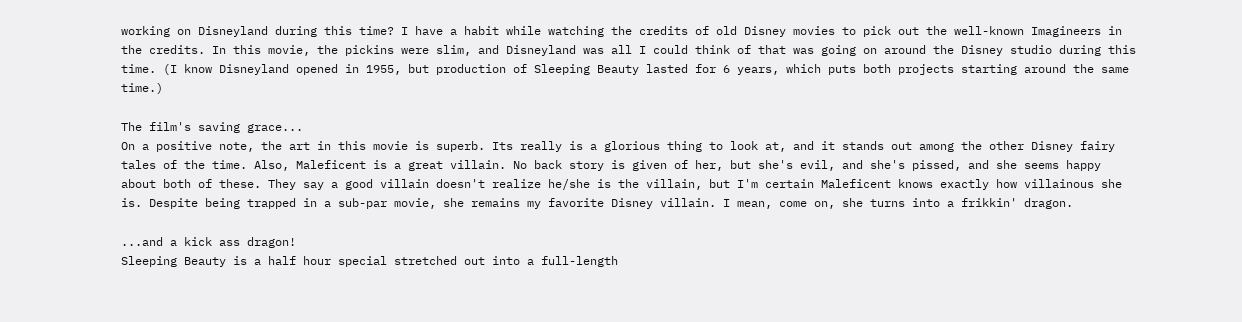working on Disneyland during this time? I have a habit while watching the credits of old Disney movies to pick out the well-known Imagineers in the credits. In this movie, the pickins were slim, and Disneyland was all I could think of that was going on around the Disney studio during this time. (I know Disneyland opened in 1955, but production of Sleeping Beauty lasted for 6 years, which puts both projects starting around the same time.)

The film's saving grace...
On a positive note, the art in this movie is superb. Its really is a glorious thing to look at, and it stands out among the other Disney fairy tales of the time. Also, Maleficent is a great villain. No back story is given of her, but she's evil, and she's pissed, and she seems happy about both of these. They say a good villain doesn't realize he/she is the villain, but I'm certain Maleficent knows exactly how villainous she is. Despite being trapped in a sub-par movie, she remains my favorite Disney villain. I mean, come on, she turns into a frikkin' dragon.

...and a kick ass dragon!
Sleeping Beauty is a half hour special stretched out into a full-length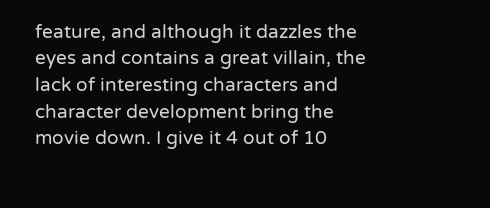feature, and although it dazzles the eyes and contains a great villain, the lack of interesting characters and character development bring the movie down. I give it 4 out of 10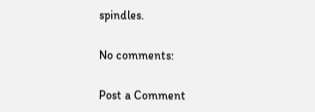spindles.

No comments:

Post a Comment